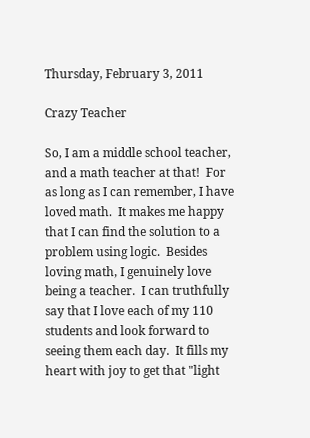Thursday, February 3, 2011

Crazy Teacher

So, I am a middle school teacher, and a math teacher at that!  For as long as I can remember, I have loved math.  It makes me happy that I can find the solution to a problem using logic.  Besides loving math, I genuinely love being a teacher.  I can truthfully say that I love each of my 110 students and look forward to seeing them each day.  It fills my heart with joy to get that "light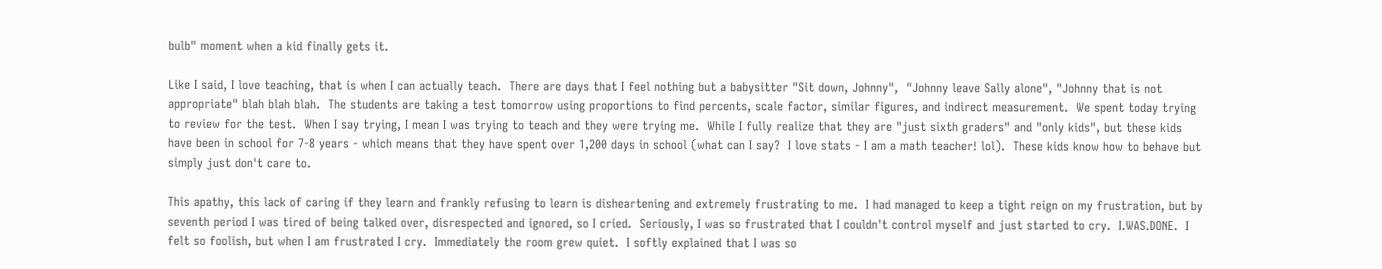bulb" moment when a kid finally gets it.

Like I said, I love teaching, that is when I can actually teach.  There are days that I feel nothing but a babysitter "Sit down, Johnny",  "Johnny leave Sally alone", "Johnny that is not appropriate" blah blah blah.  The students are taking a test tomorrow using proportions to find percents, scale factor, similar figures, and indirect measurement.  We spent today trying to review for the test.  When I say trying, I mean I was trying to teach and they were trying me.  While I fully realize that they are "just sixth graders" and "only kids", but these kids have been in school for 7-8 years - which means that they have spent over 1,200 days in school (what can I say?  I love stats - I am a math teacher! lol).  These kids know how to behave but simply just don't care to.

This apathy, this lack of caring if they learn and frankly refusing to learn is disheartening and extremely frustrating to me.  I had managed to keep a tight reign on my frustration, but by seventh period I was tired of being talked over, disrespected and ignored, so I cried.  Seriously, I was so frustrated that I couldn't control myself and just started to cry.  I.WAS.DONE.  I felt so foolish, but when I am frustrated I cry.  Immediately the room grew quiet.  I softly explained that I was so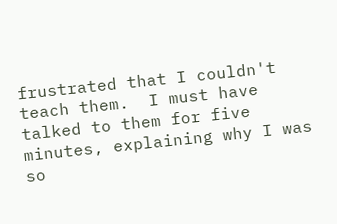frustrated that I couldn't teach them.  I must have talked to them for five minutes, explaining why I was so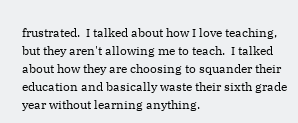frustrated.  I talked about how I love teaching, but they aren't allowing me to teach.  I talked about how they are choosing to squander their education and basically waste their sixth grade year without learning anything.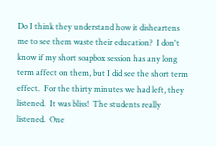Do I think they understand how it disheartens me to see them waste their education?  I don't know if my short soapbox session has any long term affect on them, but I did see the short term effect.  For the thirty minutes we had left, they listened.  It was bliss!  The students really listened.  One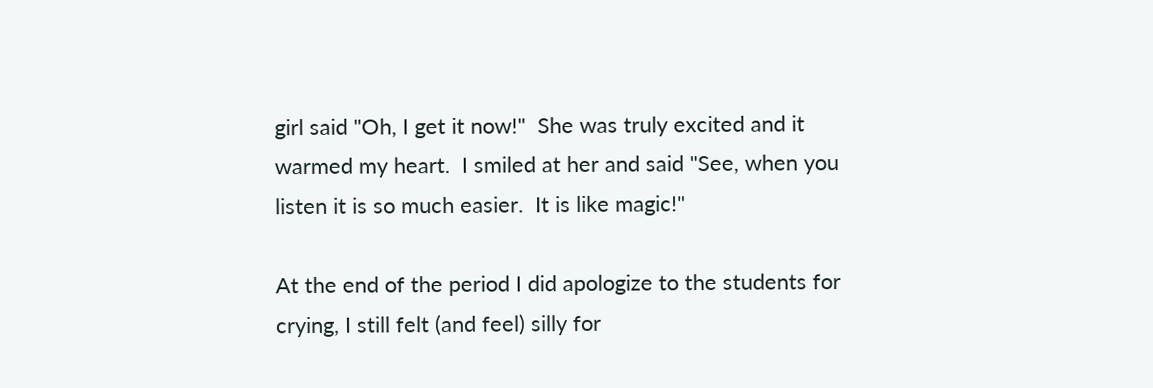girl said "Oh, I get it now!"  She was truly excited and it warmed my heart.  I smiled at her and said "See, when you listen it is so much easier.  It is like magic!"

At the end of the period I did apologize to the students for crying, I still felt (and feel) silly for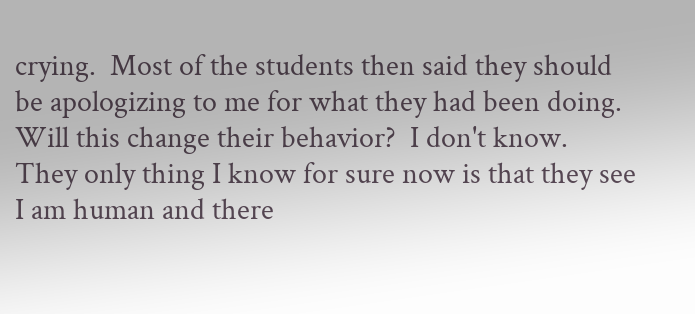crying.  Most of the students then said they should be apologizing to me for what they had been doing.  Will this change their behavior?  I don't know.  They only thing I know for sure now is that they see I am human and there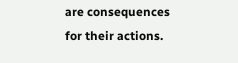are consequences for their actions.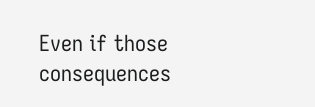Even if those consequences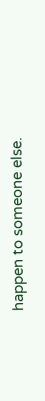happen to someone else.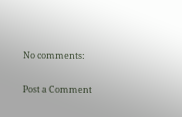No comments:

Post a Comment